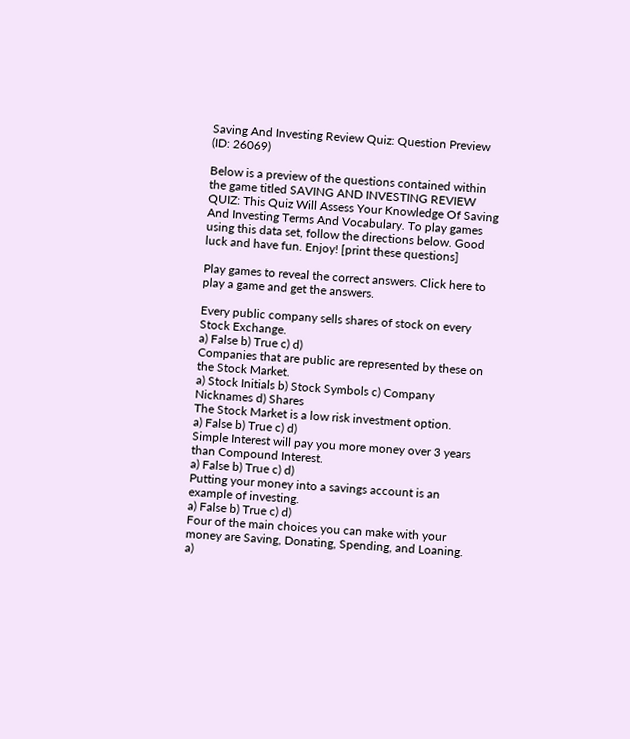Saving And Investing Review Quiz: Question Preview (ID: 26069)

Below is a preview of the questions contained within the game titled SAVING AND INVESTING REVIEW QUIZ: This Quiz Will Assess Your Knowledge Of Saving And Investing Terms And Vocabulary. To play games using this data set, follow the directions below. Good luck and have fun. Enjoy! [print these questions]

Play games to reveal the correct answers. Click here to play a game and get the answers.

Every public company sells shares of stock on every Stock Exchange.
a) False b) True c) d)
Companies that are public are represented by these on the Stock Market.
a) Stock Initials b) Stock Symbols c) Company Nicknames d) Shares
The Stock Market is a low risk investment option.
a) False b) True c) d)
Simple Interest will pay you more money over 3 years than Compound Interest.
a) False b) True c) d)
Putting your money into a savings account is an example of investing.
a) False b) True c) d)
Four of the main choices you can make with your money are Saving, Donating, Spending, and Loaning.
a)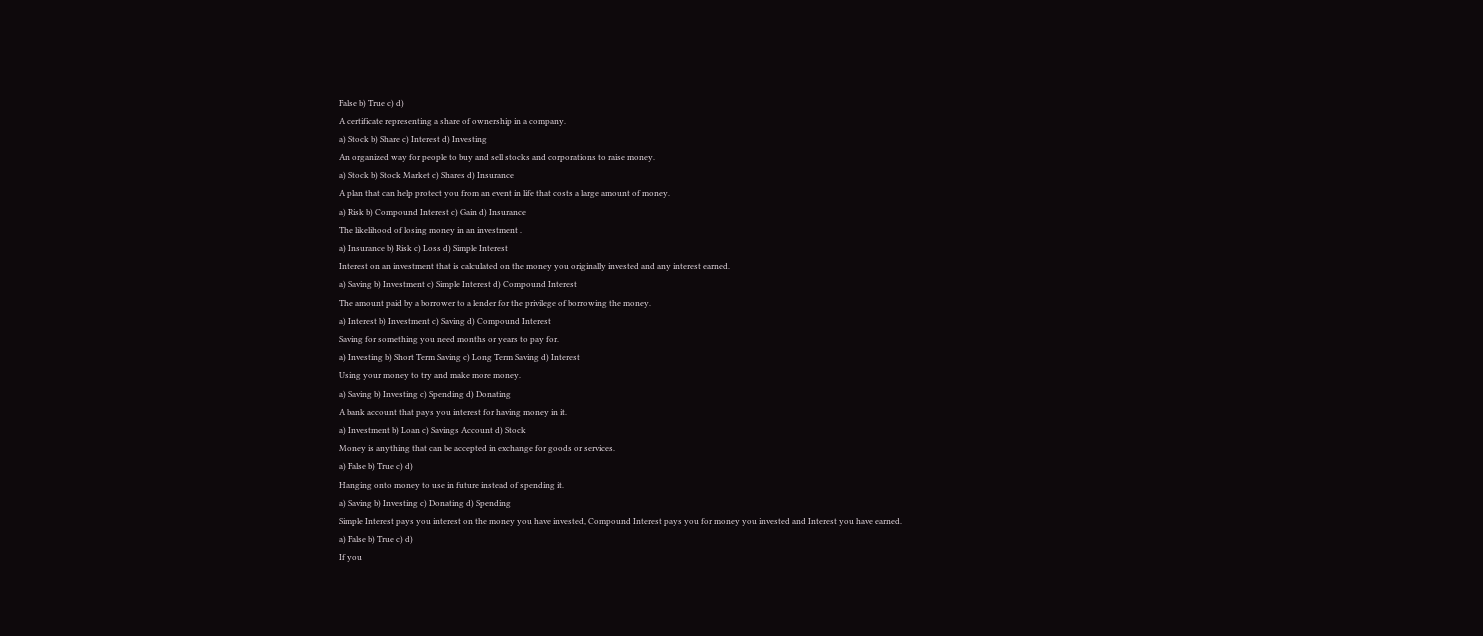False b) True c) d)
A certificate representing a share of ownership in a company.
a) Stock b) Share c) Interest d) Investing
An organized way for people to buy and sell stocks and corporations to raise money.
a) Stock b) Stock Market c) Shares d) Insurance
A plan that can help protect you from an event in life that costs a large amount of money.
a) Risk b) Compound Interest c) Gain d) Insurance
The likelihood of losing money in an investment .
a) Insurance b) Risk c) Loss d) Simple Interest
Interest on an investment that is calculated on the money you originally invested and any interest earned.
a) Saving b) Investment c) Simple Interest d) Compound Interest
The amount paid by a borrower to a lender for the privilege of borrowing the money.
a) Interest b) Investment c) Saving d) Compound Interest
Saving for something you need months or years to pay for.
a) Investing b) Short Term Saving c) Long Term Saving d) Interest
Using your money to try and make more money.
a) Saving b) Investing c) Spending d) Donating
A bank account that pays you interest for having money in it.
a) Investment b) Loan c) Savings Account d) Stock
Money is anything that can be accepted in exchange for goods or services.
a) False b) True c) d)
Hanging onto money to use in future instead of spending it.
a) Saving b) Investing c) Donating d) Spending
Simple Interest pays you interest on the money you have invested, Compound Interest pays you for money you invested and Interest you have earned.
a) False b) True c) d)
If you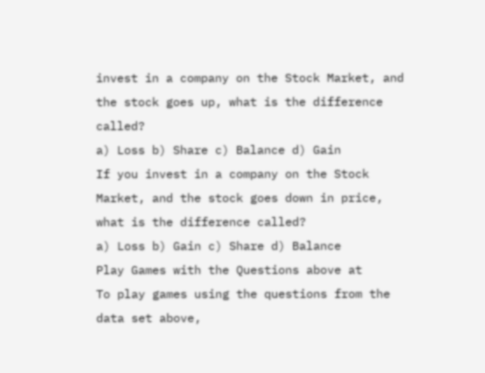invest in a company on the Stock Market, and the stock goes up, what is the difference called?
a) Loss b) Share c) Balance d) Gain
If you invest in a company on the Stock Market, and the stock goes down in price, what is the difference called?
a) Loss b) Gain c) Share d) Balance
Play Games with the Questions above at
To play games using the questions from the data set above,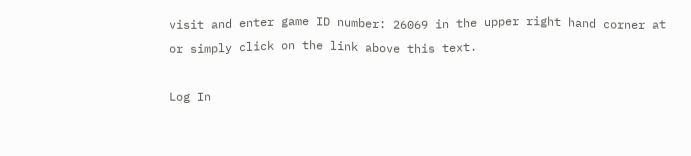visit and enter game ID number: 26069 in the upper right hand corner at or simply click on the link above this text.

Log In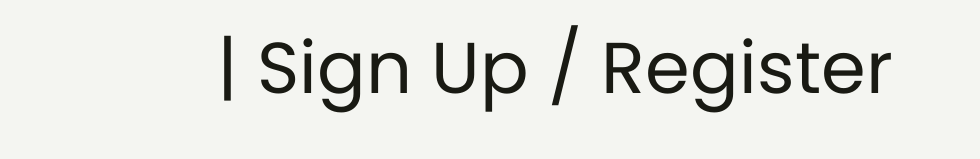| Sign Up / Register